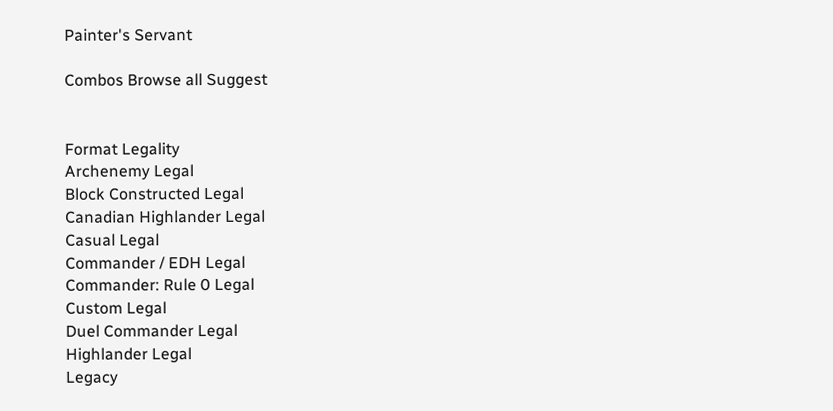Painter's Servant

Combos Browse all Suggest


Format Legality
Archenemy Legal
Block Constructed Legal
Canadian Highlander Legal
Casual Legal
Commander / EDH Legal
Commander: Rule 0 Legal
Custom Legal
Duel Commander Legal
Highlander Legal
Legacy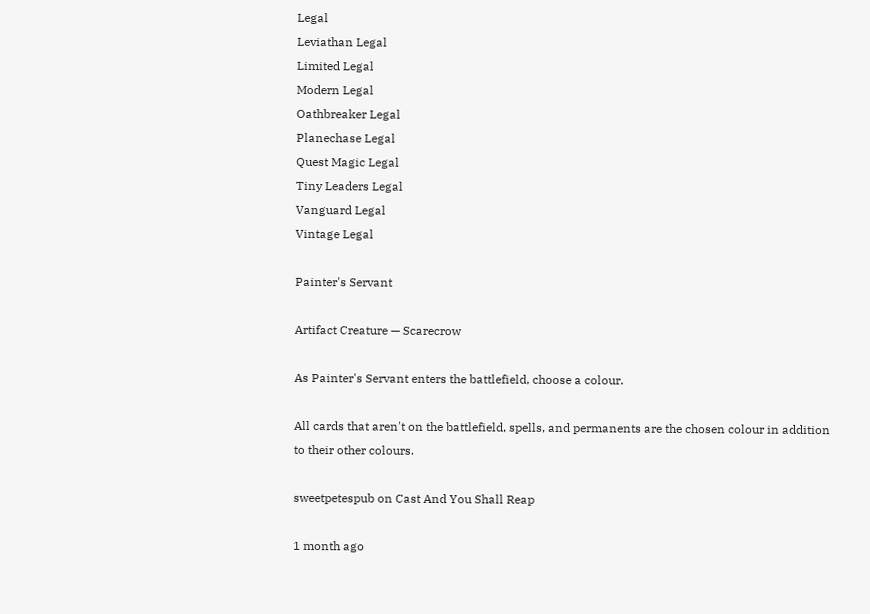Legal
Leviathan Legal
Limited Legal
Modern Legal
Oathbreaker Legal
Planechase Legal
Quest Magic Legal
Tiny Leaders Legal
Vanguard Legal
Vintage Legal

Painter's Servant

Artifact Creature — Scarecrow

As Painter's Servant enters the battlefield, choose a colour.

All cards that aren't on the battlefield, spells, and permanents are the chosen colour in addition to their other colours.

sweetpetespub on Cast And You Shall Reap

1 month ago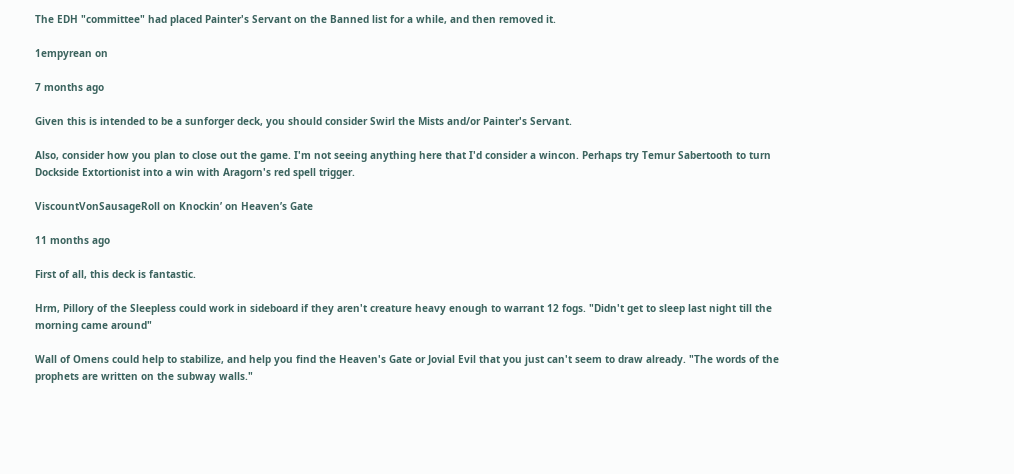The EDH "committee" had placed Painter's Servant on the Banned list for a while, and then removed it.

1empyrean on

7 months ago

Given this is intended to be a sunforger deck, you should consider Swirl the Mists and/or Painter's Servant.

Also, consider how you plan to close out the game. I'm not seeing anything here that I'd consider a wincon. Perhaps try Temur Sabertooth to turn Dockside Extortionist into a win with Aragorn's red spell trigger.

ViscountVonSausageRoll on Knockin’ on Heaven’s Gate

11 months ago

First of all, this deck is fantastic.

Hrm, Pillory of the Sleepless could work in sideboard if they aren't creature heavy enough to warrant 12 fogs. "Didn't get to sleep last night till the morning came around"

Wall of Omens could help to stabilize, and help you find the Heaven's Gate or Jovial Evil that you just can't seem to draw already. "The words of the prophets are written on the subway walls."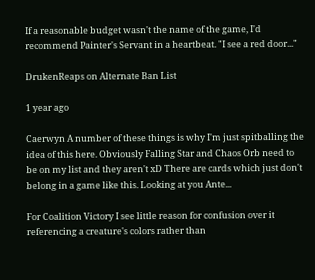If a reasonable budget wasn't the name of the game, I'd recommend Painter's Servant in a heartbeat. "I see a red door..."

DrukenReaps on Alternate Ban List

1 year ago

Caerwyn A number of these things is why I'm just spitballing the idea of this here. Obviously Falling Star and Chaos Orb need to be on my list and they aren't xD There are cards which just don't belong in a game like this. Looking at you Ante...

For Coalition Victory I see little reason for confusion over it referencing a creature's colors rather than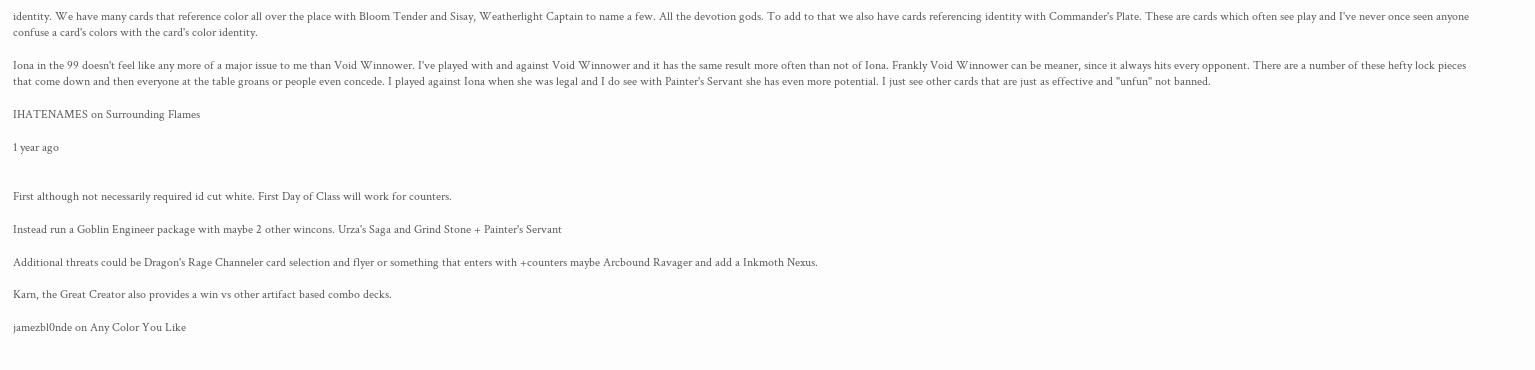identity. We have many cards that reference color all over the place with Bloom Tender and Sisay, Weatherlight Captain to name a few. All the devotion gods. To add to that we also have cards referencing identity with Commander's Plate. These are cards which often see play and I've never once seen anyone confuse a card's colors with the card's color identity.

Iona in the 99 doesn't feel like any more of a major issue to me than Void Winnower. I've played with and against Void Winnower and it has the same result more often than not of Iona. Frankly Void Winnower can be meaner, since it always hits every opponent. There are a number of these hefty lock pieces that come down and then everyone at the table groans or people even concede. I played against Iona when she was legal and I do see with Painter's Servant she has even more potential. I just see other cards that are just as effective and "unfun" not banned.

IHATENAMES on Surrounding Flames

1 year ago


First although not necessarily required id cut white. First Day of Class will work for counters.

Instead run a Goblin Engineer package with maybe 2 other wincons. Urza's Saga and Grind Stone + Painter's Servant

Additional threats could be Dragon's Rage Channeler card selection and flyer or something that enters with +counters maybe Arcbound Ravager and add a Inkmoth Nexus.

Karn, the Great Creator also provides a win vs other artifact based combo decks.

jamezbl0nde on Any Color You Like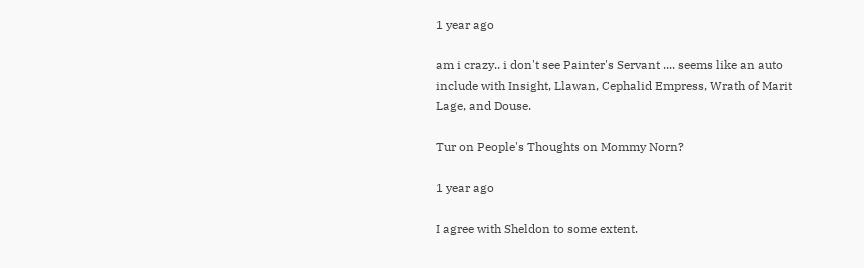1 year ago

am i crazy.. i don't see Painter's Servant .... seems like an auto include with Insight, Llawan, Cephalid Empress, Wrath of Marit Lage, and Douse.

Tur on People's Thoughts on Mommy Norn?

1 year ago

I agree with Sheldon to some extent.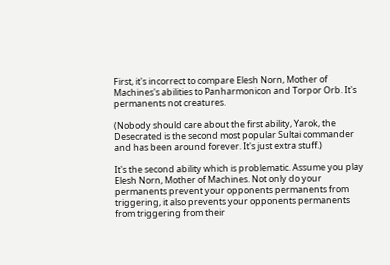First, it's incorrect to compare Elesh Norn, Mother of Machines's abilities to Panharmonicon and Torpor Orb. It's permanents not creatures.

(Nobody should care about the first ability, Yarok, the Desecrated is the second most popular Sultai commander and has been around forever. It's just extra stuff.)

It's the second ability which is problematic. Assume you play Elesh Norn, Mother of Machines. Not only do your permanents prevent your opponents permanents from triggering, it also prevents your opponents permanents from triggering from their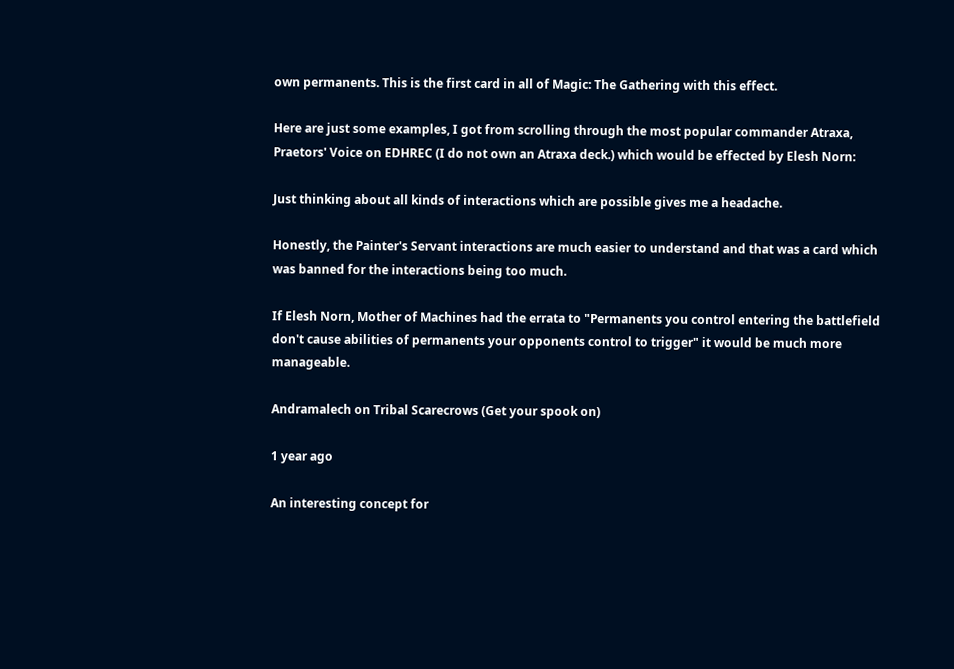own permanents. This is the first card in all of Magic: The Gathering with this effect.

Here are just some examples, I got from scrolling through the most popular commander Atraxa, Praetors' Voice on EDHREC (I do not own an Atraxa deck.) which would be effected by Elesh Norn:

Just thinking about all kinds of interactions which are possible gives me a headache.

Honestly, the Painter's Servant interactions are much easier to understand and that was a card which was banned for the interactions being too much.

If Elesh Norn, Mother of Machines had the errata to "Permanents you control entering the battlefield don't cause abilities of permanents your opponents control to trigger" it would be much more manageable.

Andramalech on Tribal Scarecrows (Get your spook on)

1 year ago

An interesting concept for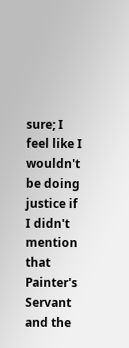sure; I feel like I wouldn't be doing justice if I didn't mention that Painter's Servant and the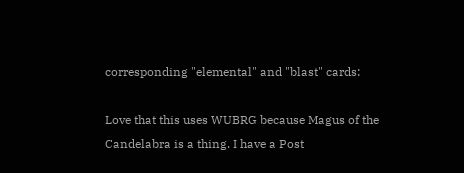corresponding "elemental" and "blast" cards:

Love that this uses WUBRG because Magus of the Candelabra is a thing. I have a Post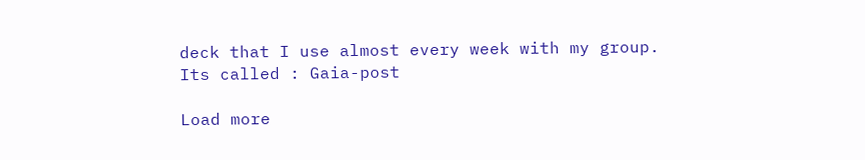deck that I use almost every week with my group. Its called : Gaia-post

Load more